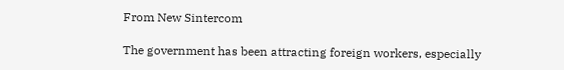From New Sintercom

The government has been attracting foreign workers, especially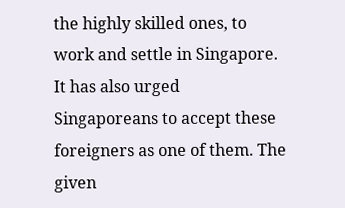the highly skilled ones, to work and settle in Singapore. It has also urged Singaporeans to accept these foreigners as one of them. The given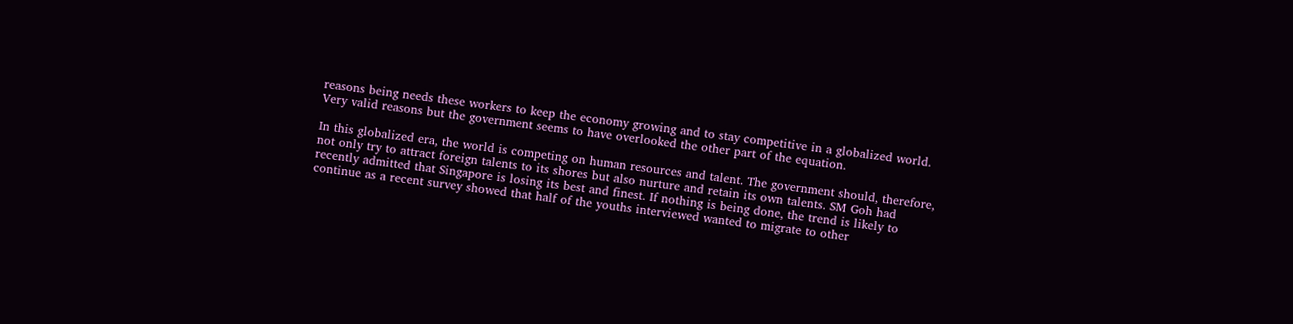reasons being needs these workers to keep the economy growing and to stay competitive in a globalized world. Very valid reasons but the government seems to have overlooked the other part of the equation.

In this globalized era, the world is competing on human resources and talent. The government should, therefore, not only try to attract foreign talents to its shores but also nurture and retain its own talents. SM Goh had recently admitted that Singapore is losing its best and finest. If nothing is being done, the trend is likely to continue as a recent survey showed that half of the youths interviewed wanted to migrate to other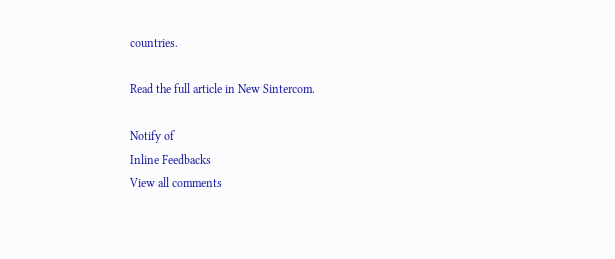countries.

Read the full article in New Sintercom.

Notify of
Inline Feedbacks
View all comments